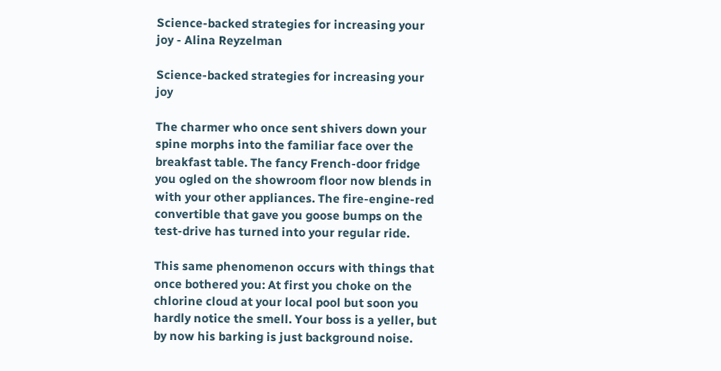Science-backed strategies for increasing your joy - Alina Reyzelman

Science-backed strategies for increasing your joy

The charmer who once sent shivers down your spine morphs into the familiar face over the breakfast table. The fancy French-door fridge you ogled on the showroom floor now blends in with your other appliances. The fire-engine-red convertible that gave you goose bumps on the test-drive has turned into your regular ride.

This same phenomenon occurs with things that once bothered you: At first you choke on the chlorine cloud at your local pool but soon you hardly notice the smell. Your boss is a yeller, but by now his barking is just background noise.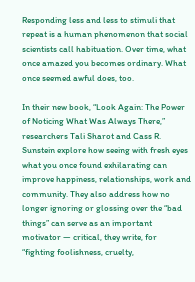Responding less and less to stimuli that repeat is a human phenomenon that social scientists call habituation. Over time, what once amazed you becomes ordinary. What once seemed awful does, too.

In their new book, “Look Again: The Power of Noticing What Was Always There,” researchers Tali Sharot and Cass R. Sunstein explore how seeing with fresh eyes what you once found exhilarating can improve happiness, relationships, work and community. They also address how no longer ignoring or glossing over the “bad things” can serve as an important motivator — critical, they write, for “fighting foolishness, cruelty,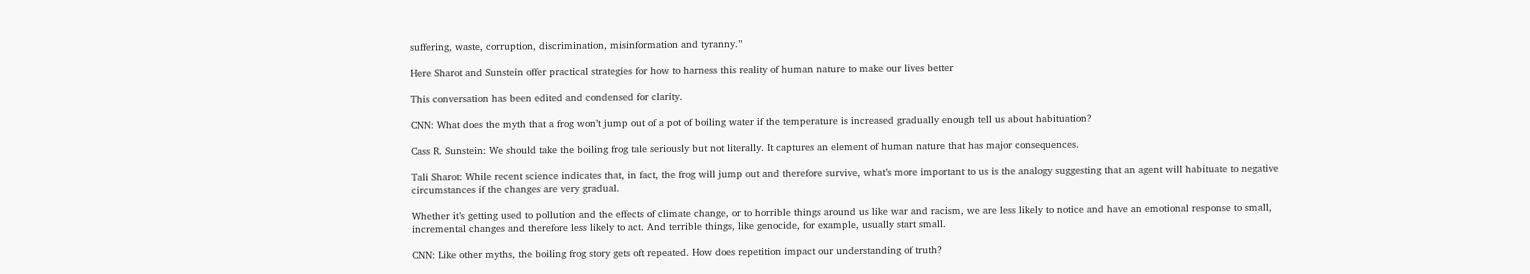suffering, waste, corruption, discrimination, misinformation and tyranny.”

Here Sharot and Sunstein offer practical strategies for how to harness this reality of human nature to make our lives better

This conversation has been edited and condensed for clarity.

CNN: What does the myth that a frog won’t jump out of a pot of boiling water if the temperature is increased gradually enough tell us about habituation?

Cass R. Sunstein: We should take the boiling frog tale seriously but not literally. It captures an element of human nature that has major consequences.

Tali Sharot: While recent science indicates that, in fact, the frog will jump out and therefore survive, what’s more important to us is the analogy suggesting that an agent will habituate to negative circumstances if the changes are very gradual.

Whether it’s getting used to pollution and the effects of climate change, or to horrible things around us like war and racism, we are less likely to notice and have an emotional response to small, incremental changes and therefore less likely to act. And terrible things, like genocide, for example, usually start small.

CNN: Like other myths, the boiling frog story gets oft repeated. How does repetition impact our understanding of truth?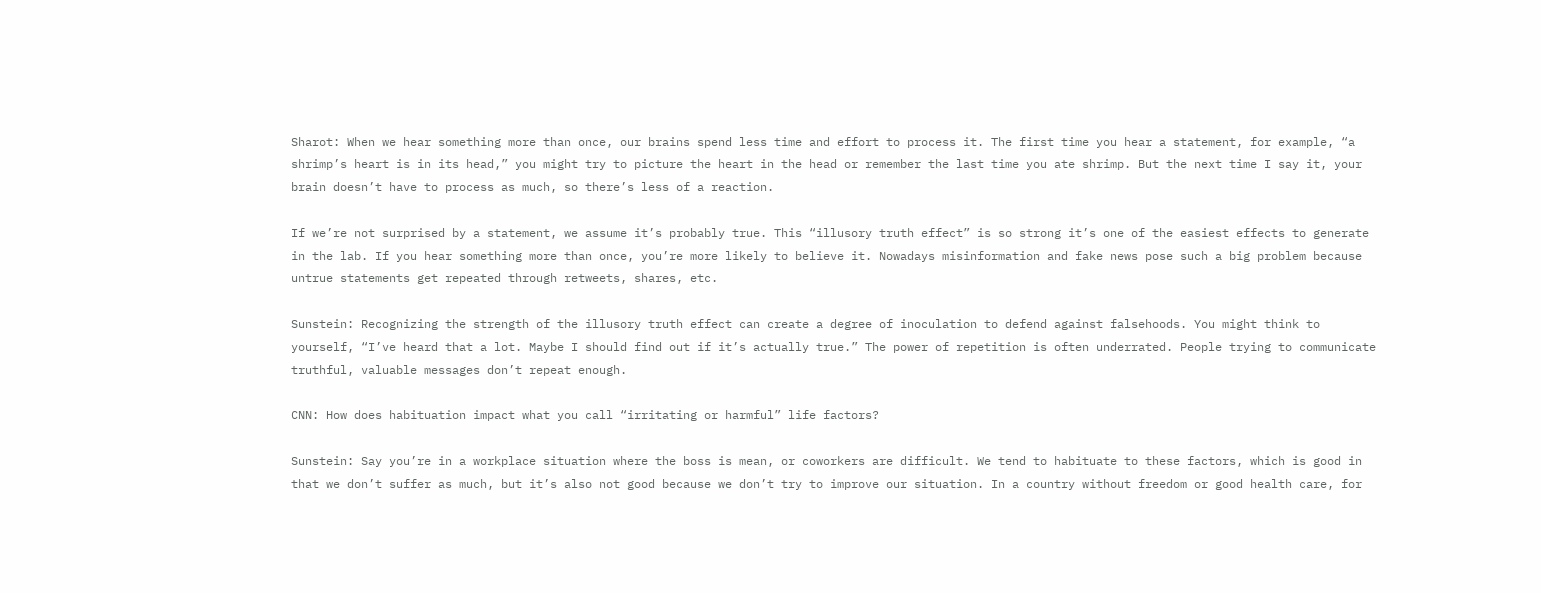Sharot: When we hear something more than once, our brains spend less time and effort to process it. The first time you hear a statement, for example, “a shrimp’s heart is in its head,” you might try to picture the heart in the head or remember the last time you ate shrimp. But the next time I say it, your brain doesn’t have to process as much, so there’s less of a reaction.

If we’re not surprised by a statement, we assume it’s probably true. This “illusory truth effect” is so strong it’s one of the easiest effects to generate in the lab. If you hear something more than once, you’re more likely to believe it. Nowadays misinformation and fake news pose such a big problem because untrue statements get repeated through retweets, shares, etc.

Sunstein: Recognizing the strength of the illusory truth effect can create a degree of inoculation to defend against falsehoods. You might think to yourself, “I’ve heard that a lot. Maybe I should find out if it’s actually true.” The power of repetition is often underrated. People trying to communicate truthful, valuable messages don’t repeat enough.

CNN: How does habituation impact what you call “irritating or harmful” life factors?

Sunstein: Say you’re in a workplace situation where the boss is mean, or coworkers are difficult. We tend to habituate to these factors, which is good in that we don’t suffer as much, but it’s also not good because we don’t try to improve our situation. In a country without freedom or good health care, for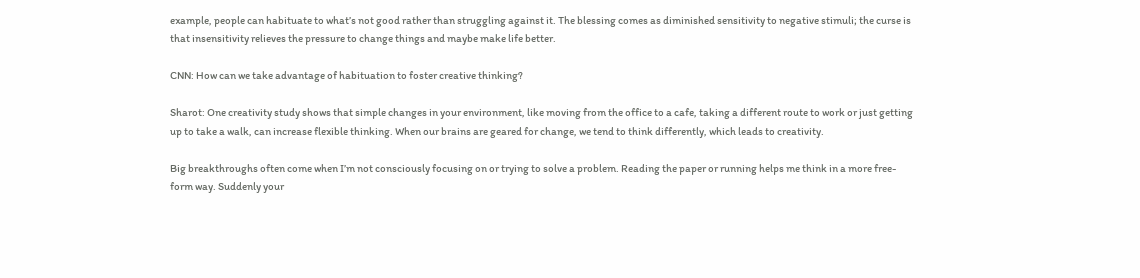example, people can habituate to what’s not good rather than struggling against it. The blessing comes as diminished sensitivity to negative stimuli; the curse is that insensitivity relieves the pressure to change things and maybe make life better.

CNN: How can we take advantage of habituation to foster creative thinking?

Sharot: One creativity study shows that simple changes in your environment, like moving from the office to a cafe, taking a different route to work or just getting up to take a walk, can increase flexible thinking. When our brains are geared for change, we tend to think differently, which leads to creativity.

Big breakthroughs often come when I’m not consciously focusing on or trying to solve a problem. Reading the paper or running helps me think in a more free-form way. Suddenly your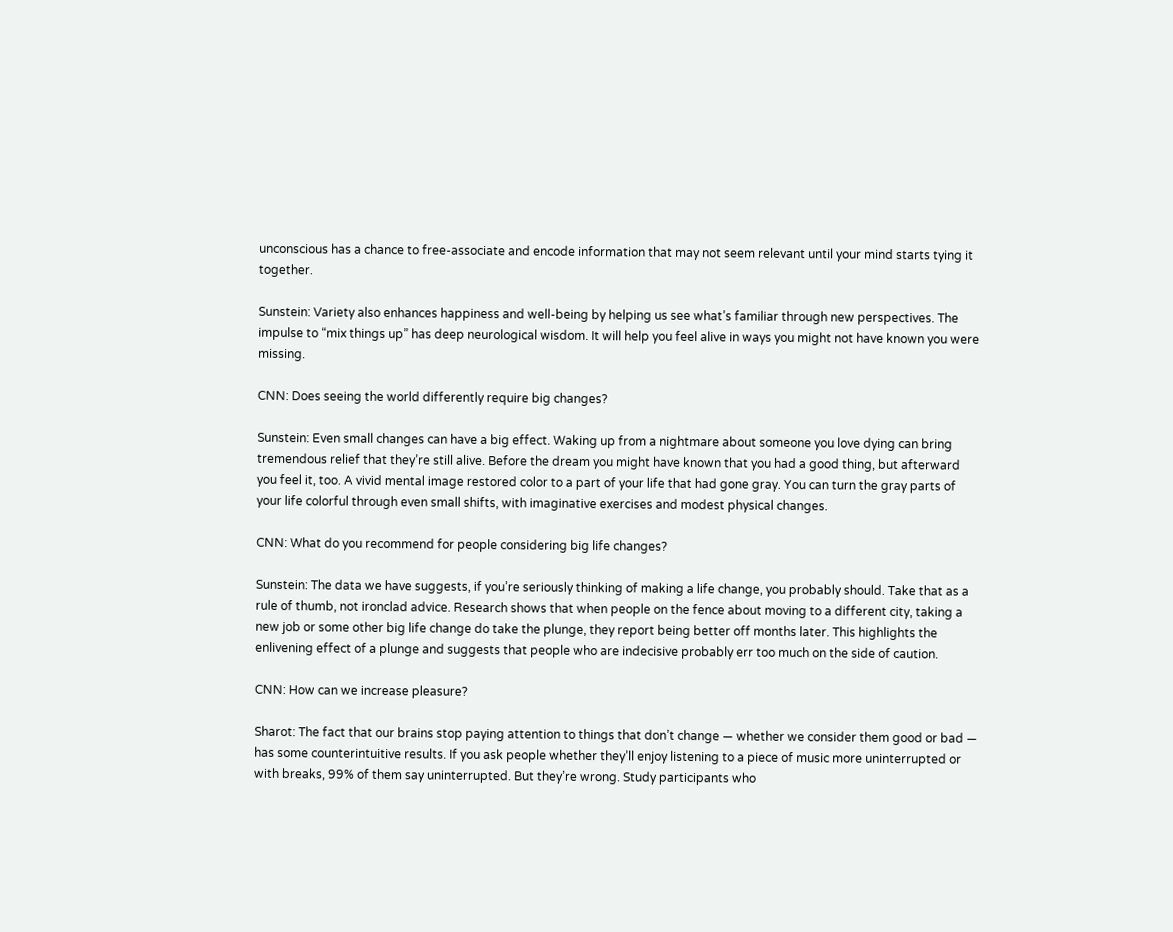unconscious has a chance to free-associate and encode information that may not seem relevant until your mind starts tying it together.

Sunstein: Variety also enhances happiness and well-being by helping us see what’s familiar through new perspectives. The impulse to “mix things up” has deep neurological wisdom. It will help you feel alive in ways you might not have known you were missing.

CNN: Does seeing the world differently require big changes?

Sunstein: Even small changes can have a big effect. Waking up from a nightmare about someone you love dying can bring tremendous relief that they’re still alive. Before the dream you might have known that you had a good thing, but afterward you feel it, too. A vivid mental image restored color to a part of your life that had gone gray. You can turn the gray parts of your life colorful through even small shifts, with imaginative exercises and modest physical changes.

CNN: What do you recommend for people considering big life changes?

Sunstein: The data we have suggests, if you’re seriously thinking of making a life change, you probably should. Take that as a rule of thumb, not ironclad advice. Research shows that when people on the fence about moving to a different city, taking a new job or some other big life change do take the plunge, they report being better off months later. This highlights the enlivening effect of a plunge and suggests that people who are indecisive probably err too much on the side of caution.

CNN: How can we increase pleasure?

Sharot: The fact that our brains stop paying attention to things that don’t change — whether we consider them good or bad — has some counterintuitive results. If you ask people whether they’ll enjoy listening to a piece of music more uninterrupted or with breaks, 99% of them say uninterrupted. But they’re wrong. Study participants who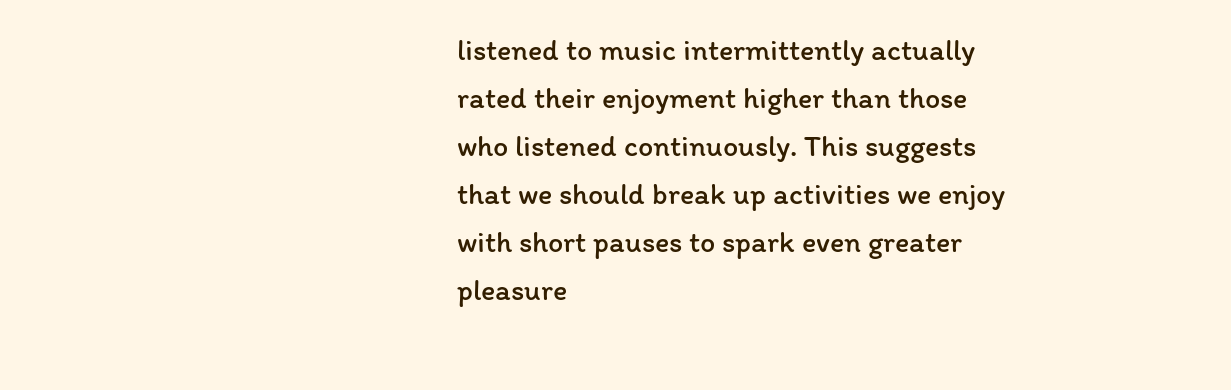listened to music intermittently actually rated their enjoyment higher than those who listened continuously. This suggests that we should break up activities we enjoy with short pauses to spark even greater pleasure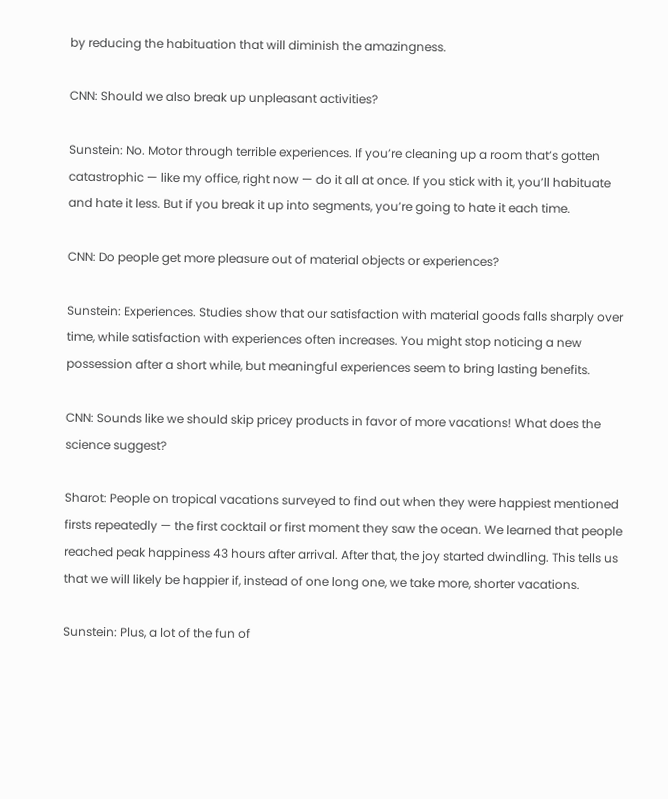by reducing the habituation that will diminish the amazingness.

CNN: Should we also break up unpleasant activities?

Sunstein: No. Motor through terrible experiences. If you’re cleaning up a room that’s gotten catastrophic — like my office, right now — do it all at once. If you stick with it, you’ll habituate and hate it less. But if you break it up into segments, you’re going to hate it each time.

CNN: Do people get more pleasure out of material objects or experiences?

Sunstein: Experiences. Studies show that our satisfaction with material goods falls sharply over time, while satisfaction with experiences often increases. You might stop noticing a new possession after a short while, but meaningful experiences seem to bring lasting benefits.

CNN: Sounds like we should skip pricey products in favor of more vacations! What does the science suggest?

Sharot: People on tropical vacations surveyed to find out when they were happiest mentioned firsts repeatedly — the first cocktail or first moment they saw the ocean. We learned that people reached peak happiness 43 hours after arrival. After that, the joy started dwindling. This tells us that we will likely be happier if, instead of one long one, we take more, shorter vacations.

Sunstein: Plus, a lot of the fun of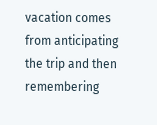vacation comes from anticipating the trip and then remembering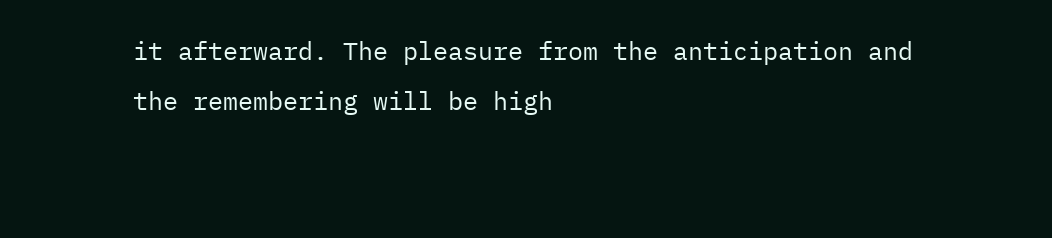it afterward. The pleasure from the anticipation and the remembering will be high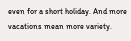even for a short holiday. And more vacations mean more variety.